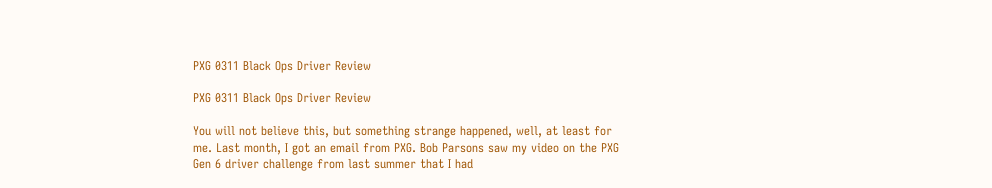PXG 0311 Black Ops Driver Review

PXG 0311 Black Ops Driver Review

You will not believe this, but something strange happened, well, at least for me. Last month, I got an email from PXG. Bob Parsons saw my video on the PXG Gen 6 driver challenge from last summer that I had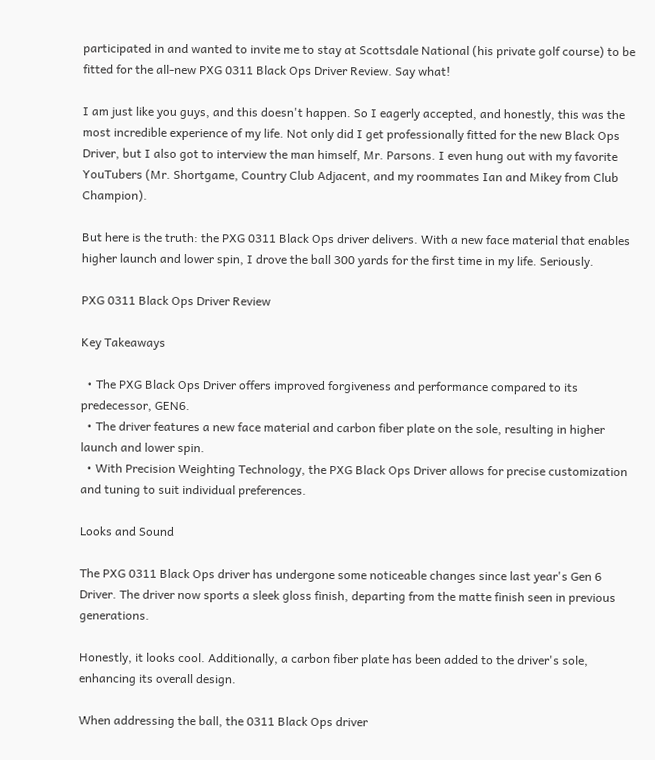participated in and wanted to invite me to stay at Scottsdale National (his private golf course) to be fitted for the all-new PXG 0311 Black Ops Driver Review. Say what!

I am just like you guys, and this doesn't happen. So I eagerly accepted, and honestly, this was the most incredible experience of my life. Not only did I get professionally fitted for the new Black Ops Driver, but I also got to interview the man himself, Mr. Parsons. I even hung out with my favorite YouTubers (Mr. Shortgame, Country Club Adjacent, and my roommates Ian and Mikey from Club Champion).

But here is the truth: the PXG 0311 Black Ops driver delivers. With a new face material that enables higher launch and lower spin, I drove the ball 300 yards for the first time in my life. Seriously.

PXG 0311 Black Ops Driver Review

Key Takeaways

  • The PXG Black Ops Driver offers improved forgiveness and performance compared to its predecessor, GEN6.
  • The driver features a new face material and carbon fiber plate on the sole, resulting in higher launch and lower spin.
  • With Precision Weighting Technology, the PXG Black Ops Driver allows for precise customization and tuning to suit individual preferences.

Looks and Sound

The PXG 0311 Black Ops driver has undergone some noticeable changes since last year's Gen 6 Driver. The driver now sports a sleek gloss finish, departing from the matte finish seen in previous generations.

Honestly, it looks cool. Additionally, a carbon fiber plate has been added to the driver's sole, enhancing its overall design.

When addressing the ball, the 0311 Black Ops driver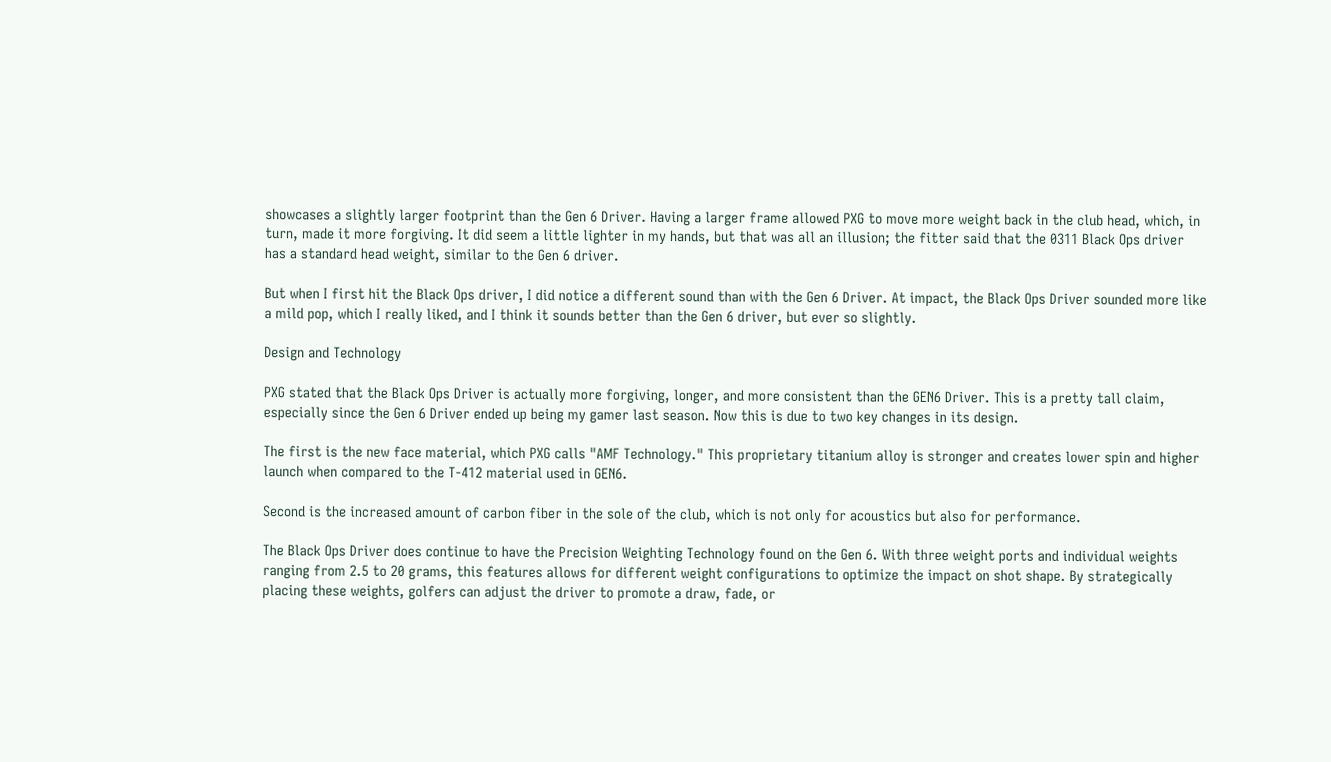showcases a slightly larger footprint than the Gen 6 Driver. Having a larger frame allowed PXG to move more weight back in the club head, which, in turn, made it more forgiving. It did seem a little lighter in my hands, but that was all an illusion; the fitter said that the 0311 Black Ops driver has a standard head weight, similar to the Gen 6 driver.

But when I first hit the Black Ops driver, I did notice a different sound than with the Gen 6 Driver. At impact, the Black Ops Driver sounded more like a mild pop, which I really liked, and I think it sounds better than the Gen 6 driver, but ever so slightly.

Design and Technology

PXG stated that the Black Ops Driver is actually more forgiving, longer, and more consistent than the GEN6 Driver. This is a pretty tall claim, especially since the Gen 6 Driver ended up being my gamer last season. Now this is due to two key changes in its design.

The first is the new face material, which PXG calls "AMF Technology." This proprietary titanium alloy is stronger and creates lower spin and higher launch when compared to the T-412 material used in GEN6.

Second is the increased amount of carbon fiber in the sole of the club, which is not only for acoustics but also for performance.

The Black Ops Driver does continue to have the Precision Weighting Technology found on the Gen 6. With three weight ports and individual weights ranging from 2.5 to 20 grams, this features allows for different weight configurations to optimize the impact on shot shape. By strategically placing these weights, golfers can adjust the driver to promote a draw, fade, or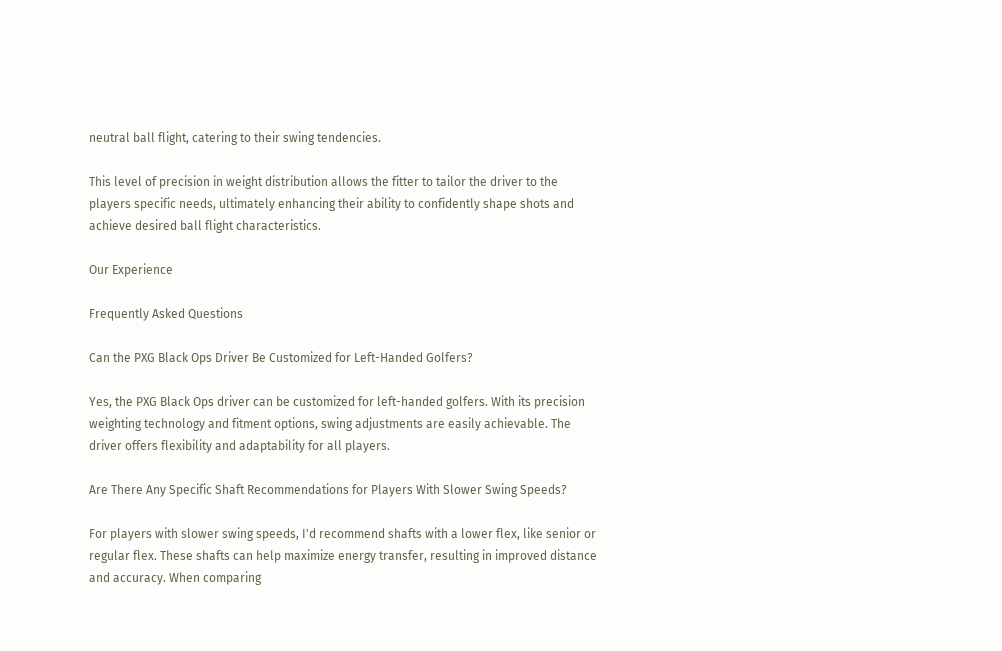neutral ball flight, catering to their swing tendencies.

This level of precision in weight distribution allows the fitter to tailor the driver to the players specific needs, ultimately enhancing their ability to confidently shape shots and achieve desired ball flight characteristics.

Our Experience

Frequently Asked Questions

Can the PXG Black Ops Driver Be Customized for Left-Handed Golfers?

Yes, the PXG Black Ops driver can be customized for left-handed golfers. With its precision weighting technology and fitment options, swing adjustments are easily achievable. The driver offers flexibility and adaptability for all players.

Are There Any Specific Shaft Recommendations for Players With Slower Swing Speeds?

For players with slower swing speeds, I'd recommend shafts with a lower flex, like senior or regular flex. These shafts can help maximize energy transfer, resulting in improved distance and accuracy. When comparing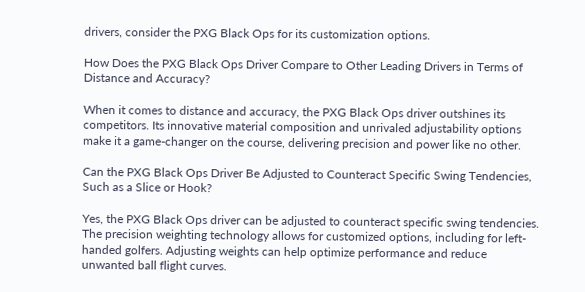drivers, consider the PXG Black Ops for its customization options.

How Does the PXG Black Ops Driver Compare to Other Leading Drivers in Terms of Distance and Accuracy?

When it comes to distance and accuracy, the PXG Black Ops driver outshines its competitors. Its innovative material composition and unrivaled adjustability options make it a game-changer on the course, delivering precision and power like no other.

Can the PXG Black Ops Driver Be Adjusted to Counteract Specific Swing Tendencies, Such as a Slice or Hook?

Yes, the PXG Black Ops driver can be adjusted to counteract specific swing tendencies. The precision weighting technology allows for customized options, including for left-handed golfers. Adjusting weights can help optimize performance and reduce unwanted ball flight curves.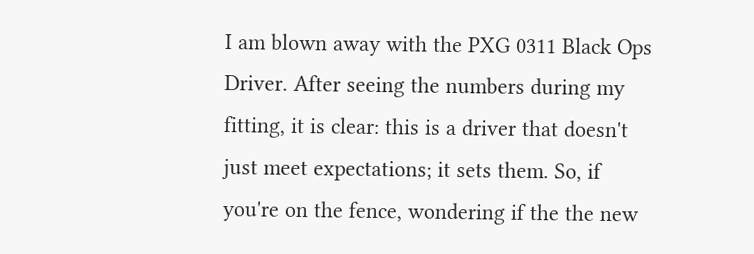I am blown away with the PXG 0311 Black Ops Driver. After seeing the numbers during my fitting, it is clear: this is a driver that doesn't just meet expectations; it sets them. So, if you're on the fence, wondering if the the new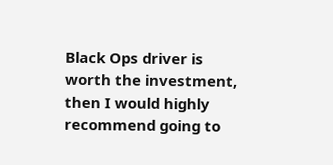Black Ops driver is worth the investment, then I would highly recommend going to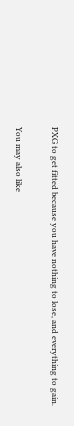PXG to get fitted because you have nothing to lose, and everything to gain.

You may also like